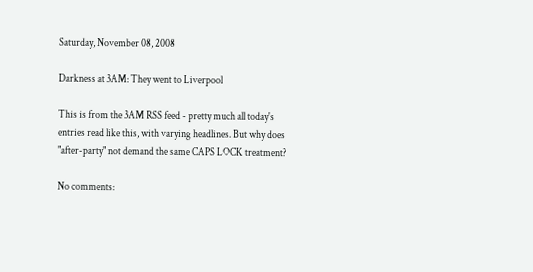Saturday, November 08, 2008

Darkness at 3AM: They went to Liverpool

This is from the 3AM RSS feed - pretty much all today's entries read like this, with varying headlines. But why does "after-party" not demand the same CAPS LOCK treatment?

No comments: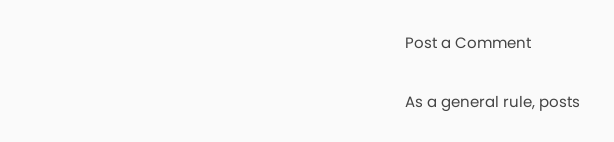Post a Comment

As a general rule, posts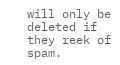will only be deleted if they reek of spam.